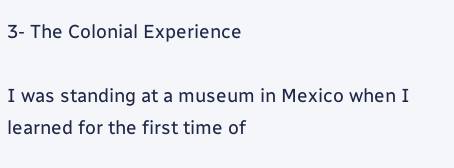3- The Colonial Experience

I was standing at a museum in Mexico when I learned for the first time of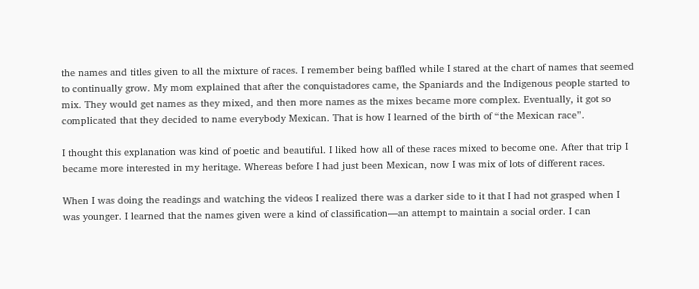the names and titles given to all the mixture of races. I remember being baffled while I stared at the chart of names that seemed to continually grow. My mom explained that after the conquistadores came, the Spaniards and the Indigenous people started to mix. They would get names as they mixed, and then more names as the mixes became more complex. Eventually, it got so complicated that they decided to name everybody Mexican. That is how I learned of the birth of “the Mexican race”.

I thought this explanation was kind of poetic and beautiful. I liked how all of these races mixed to become one. After that trip I became more interested in my heritage. Whereas before I had just been Mexican, now I was mix of lots of different races.

When I was doing the readings and watching the videos I realized there was a darker side to it that I had not grasped when I was younger. I learned that the names given were a kind of classification—an attempt to maintain a social order. I can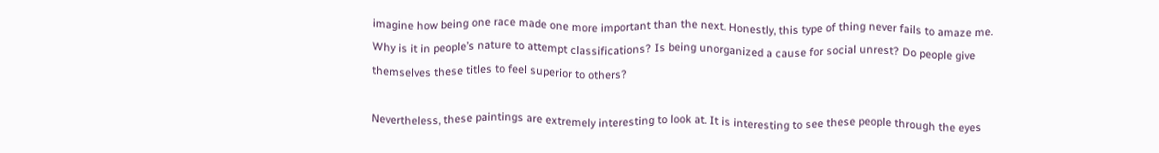imagine how being one race made one more important than the next. Honestly, this type of thing never fails to amaze me. Why is it in people’s nature to attempt classifications? Is being unorganized a cause for social unrest? Do people give themselves these titles to feel superior to others?

Nevertheless, these paintings are extremely interesting to look at. It is interesting to see these people through the eyes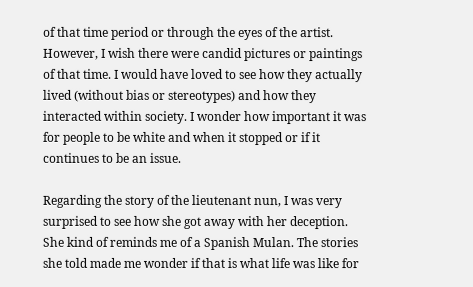of that time period or through the eyes of the artist. However, I wish there were candid pictures or paintings of that time. I would have loved to see how they actually lived (without bias or stereotypes) and how they interacted within society. I wonder how important it was for people to be white and when it stopped or if it continues to be an issue.

Regarding the story of the lieutenant nun, I was very surprised to see how she got away with her deception. She kind of reminds me of a Spanish Mulan. The stories she told made me wonder if that is what life was like for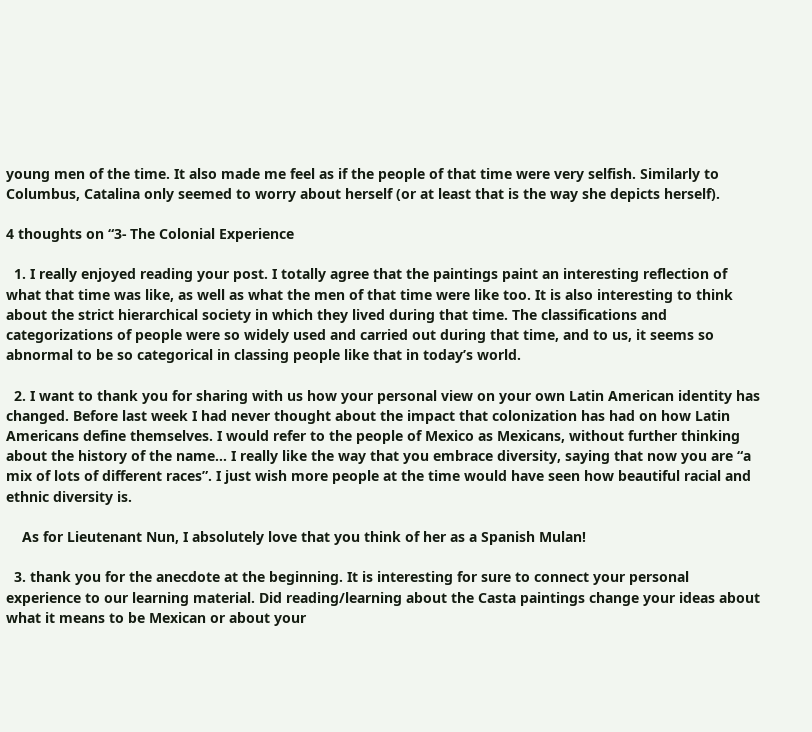young men of the time. It also made me feel as if the people of that time were very selfish. Similarly to Columbus, Catalina only seemed to worry about herself (or at least that is the way she depicts herself).

4 thoughts on “3- The Colonial Experience

  1. I really enjoyed reading your post. I totally agree that the paintings paint an interesting reflection of what that time was like, as well as what the men of that time were like too. It is also interesting to think about the strict hierarchical society in which they lived during that time. The classifications and categorizations of people were so widely used and carried out during that time, and to us, it seems so abnormal to be so categorical in classing people like that in today’s world.

  2. I want to thank you for sharing with us how your personal view on your own Latin American identity has changed. Before last week I had never thought about the impact that colonization has had on how Latin Americans define themselves. I would refer to the people of Mexico as Mexicans, without further thinking about the history of the name… I really like the way that you embrace diversity, saying that now you are “a mix of lots of different races”. I just wish more people at the time would have seen how beautiful racial and ethnic diversity is.

    As for Lieutenant Nun, I absolutely love that you think of her as a Spanish Mulan!

  3. thank you for the anecdote at the beginning. It is interesting for sure to connect your personal experience to our learning material. Did reading/learning about the Casta paintings change your ideas about what it means to be Mexican or about your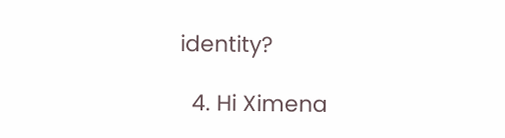identity?

  4. Hi Ximena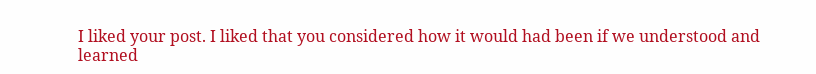I liked your post. I liked that you considered how it would had been if we understood and learned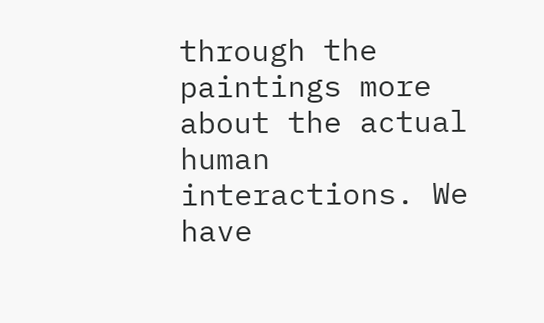through the paintings more about the actual human interactions. We have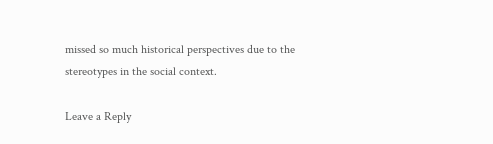missed so much historical perspectives due to the stereotypes in the social context.

Leave a Reply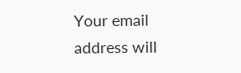Your email address will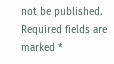not be published. Required fields are marked *